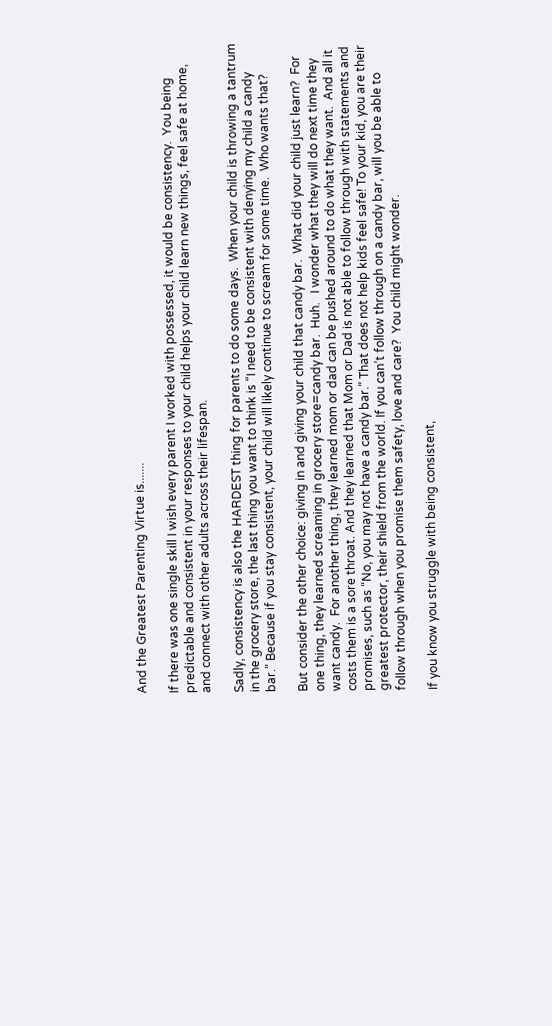And the Greatest Parenting Virtue is.......

If there was one single skill I wish every parent I worked with possessed, it would be consistency.  You being predictable and consistent in your responses to your child helps your child learn new things, feel safe at home, and connect with other adults across their lifespan.

Sadly, consistency is also the HARDEST thing for parents to do some days.  When your child is throwing a tantrum in the grocery store, the last thing you want to think is “I need to be consistent with denying my child a candy bar.” Because if you stay consistent, your child will likely continue to scream for some time.  Who wants that?

But consider the other choice: giving in and giving your child that candy bar.  What did your child just learn?  For one thing, they learned screaming in grocery store=candy bar.  Huh.   I wonder what they will do next time they want candy.  For another thing, they learned mom or dad can be pushed around to do what they want.  And all it costs them is a sore throat. And they learned that Mom or Dad is not able to follow through with statements and promises, such as “No, you may not have a candy bar.” That does not help kids feel safe! To your kid, you are their greatest protector, their shield from the world. If you can’t follow through on a candy bar, will you be able to follow through when you promise them safety, love and care?  You child might wonder.

If you know you struggle with being consistent,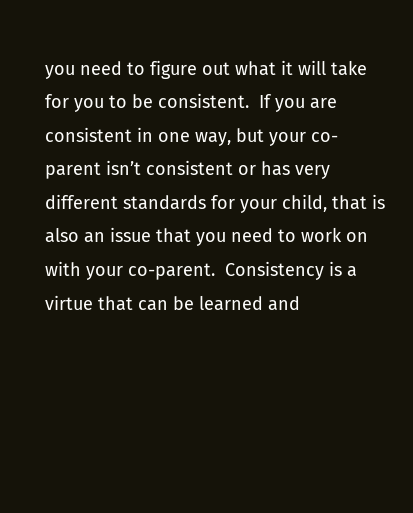you need to figure out what it will take for you to be consistent.  If you are consistent in one way, but your co-parent isn’t consistent or has very different standards for your child, that is also an issue that you need to work on with your co-parent.  Consistency is a virtue that can be learned and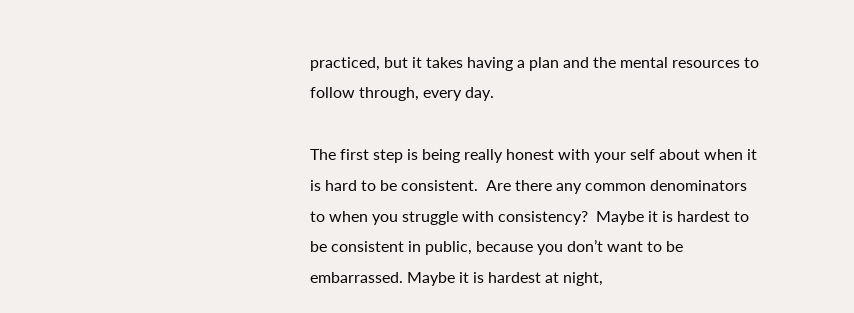practiced, but it takes having a plan and the mental resources to follow through, every day.

The first step is being really honest with your self about when it is hard to be consistent.  Are there any common denominators to when you struggle with consistency?  Maybe it is hardest to be consistent in public, because you don’t want to be embarrassed. Maybe it is hardest at night,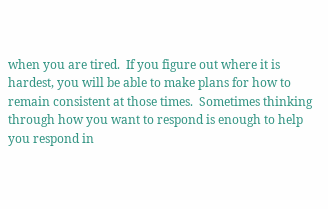when you are tired.  If you figure out where it is hardest, you will be able to make plans for how to remain consistent at those times.  Sometimes thinking through how you want to respond is enough to help you respond in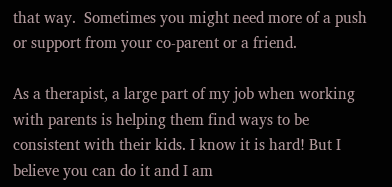that way.  Sometimes you might need more of a push or support from your co-parent or a friend.

As a therapist, a large part of my job when working with parents is helping them find ways to be consistent with their kids. I know it is hard! But I believe you can do it and I am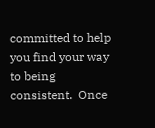committed to help you find your way to being consistent.  Once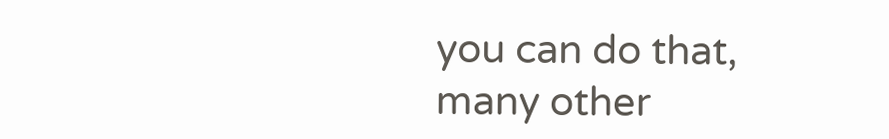you can do that, many other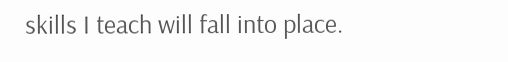skills I teach will fall into place.